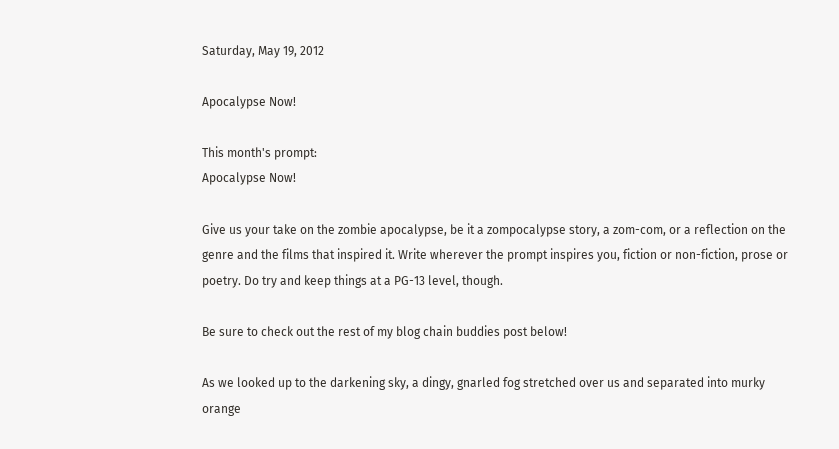Saturday, May 19, 2012

Apocalypse Now!

This month's prompt:
Apocalypse Now!

Give us your take on the zombie apocalypse, be it a zompocalypse story, a zom-com, or a reflection on the genre and the films that inspired it. Write wherever the prompt inspires you, fiction or non-fiction, prose or poetry. Do try and keep things at a PG-13 level, though.

Be sure to check out the rest of my blog chain buddies post below!

As we looked up to the darkening sky, a dingy, gnarled fog stretched over us and separated into murky orange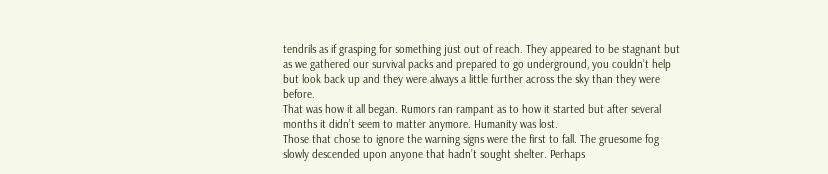tendrils as if grasping for something just out of reach. They appeared to be stagnant but as we gathered our survival packs and prepared to go underground, you couldn’t help but look back up and they were always a little further across the sky than they were before.
That was how it all began. Rumors ran rampant as to how it started but after several months it didn’t seem to matter anymore. Humanity was lost.
Those that chose to ignore the warning signs were the first to fall. The gruesome fog slowly descended upon anyone that hadn’t sought shelter. Perhaps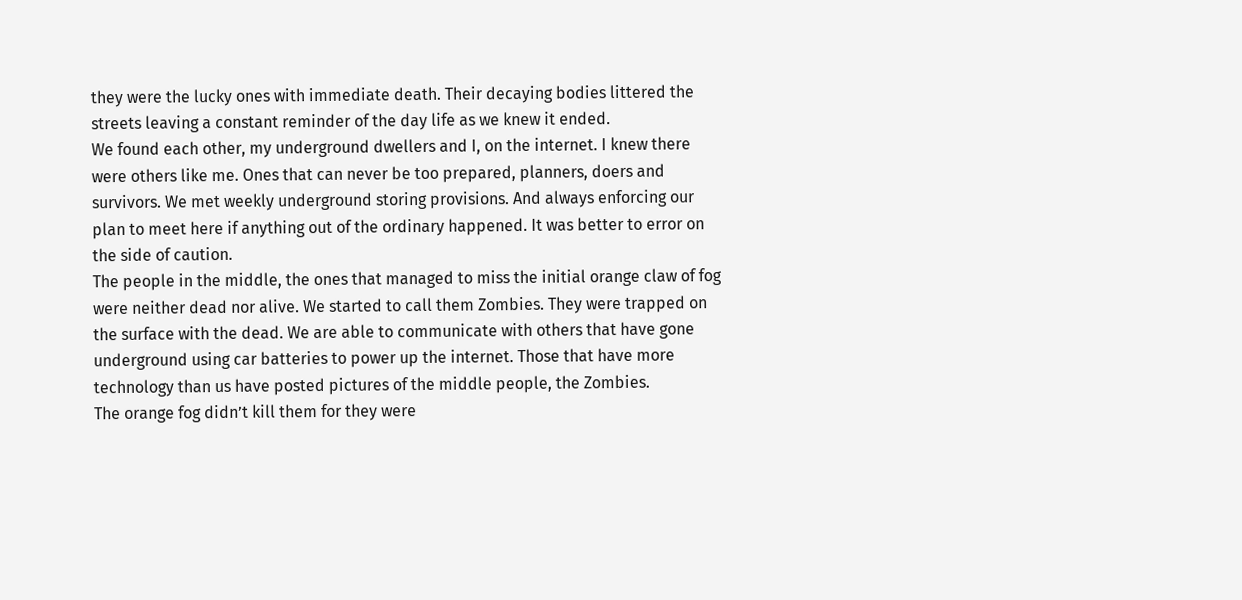they were the lucky ones with immediate death. Their decaying bodies littered the streets leaving a constant reminder of the day life as we knew it ended.
We found each other, my underground dwellers and I, on the internet. I knew there were others like me. Ones that can never be too prepared, planners, doers and survivors. We met weekly underground storing provisions. And always enforcing our plan to meet here if anything out of the ordinary happened. It was better to error on the side of caution.
The people in the middle, the ones that managed to miss the initial orange claw of fog were neither dead nor alive. We started to call them Zombies. They were trapped on the surface with the dead. We are able to communicate with others that have gone underground using car batteries to power up the internet. Those that have more technology than us have posted pictures of the middle people, the Zombies.
The orange fog didn’t kill them for they were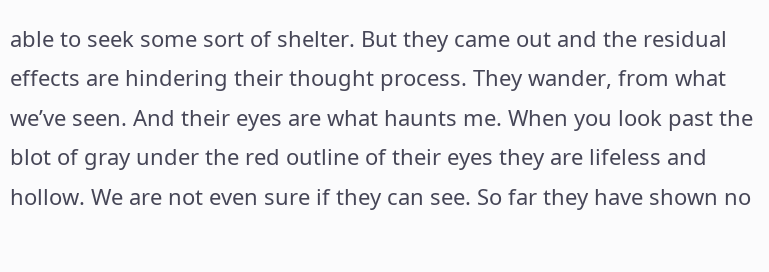able to seek some sort of shelter. But they came out and the residual effects are hindering their thought process. They wander, from what we’ve seen. And their eyes are what haunts me. When you look past the blot of gray under the red outline of their eyes they are lifeless and hollow. We are not even sure if they can see. So far they have shown no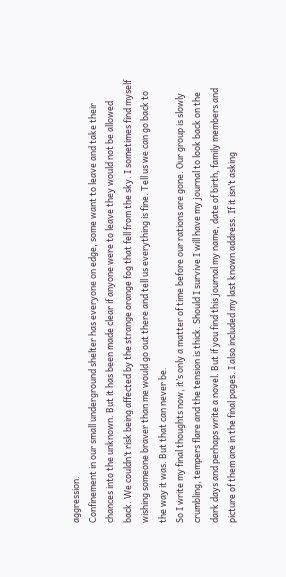aggression.
Confinement in our small underground shelter has everyone on edge, some want to leave and take their chances into the unknown. But it has been made clear if anyone were to leave they would not be allowed back. We couldn’t risk being affected by the strange orange fog that fell from the sky. I sometimes find myself wishing someone braver than me would go out there and tell us everything is fine. Tell us we can go back to the way it was. But that can never be.
So I write my final thoughts now, it’s only a matter of time before our rations are gone. Our group is slowly crumbling, tempers flare and the tension is thick. Should I survive I will have my journal to look back on the dark days and perhaps write a novel. But if you find this journal my name, date of birth, family members and picture of them are in the final pages. I also included my last known address. If it isn’t asking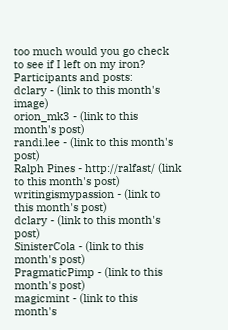too much would you go check to see if I left on my iron?
Participants and posts:
dclary - (link to this month's image)
orion_mk3 - (link to this month's post)
randi.lee - (link to this month's post)
Ralph Pines - http://ralfast/ (link to this month's post)
writingismypassion - (link to this month's post)
dclary - (link to this month's post)
SinisterCola - (link to this month's post)
PragmaticPimp - (link to this month's post)
magicmint - (link to this month's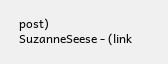post)
SuzanneSeese - (link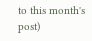to this month's post)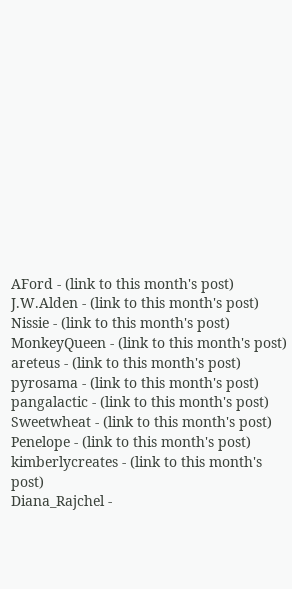AFord - (link to this month's post)
J.W.Alden - (link to this month's post)
Nissie - (link to this month's post)
MonkeyQueen - (link to this month's post)
areteus - (link to this month's post)
pyrosama - (link to this month's post)
pangalactic - (link to this month's post)
Sweetwheat - (link to this month's post)
Penelope - (link to this month's post)
kimberlycreates - (link to this month's post)
Diana_Rajchel -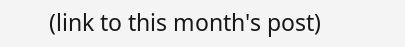(link to this month's post)